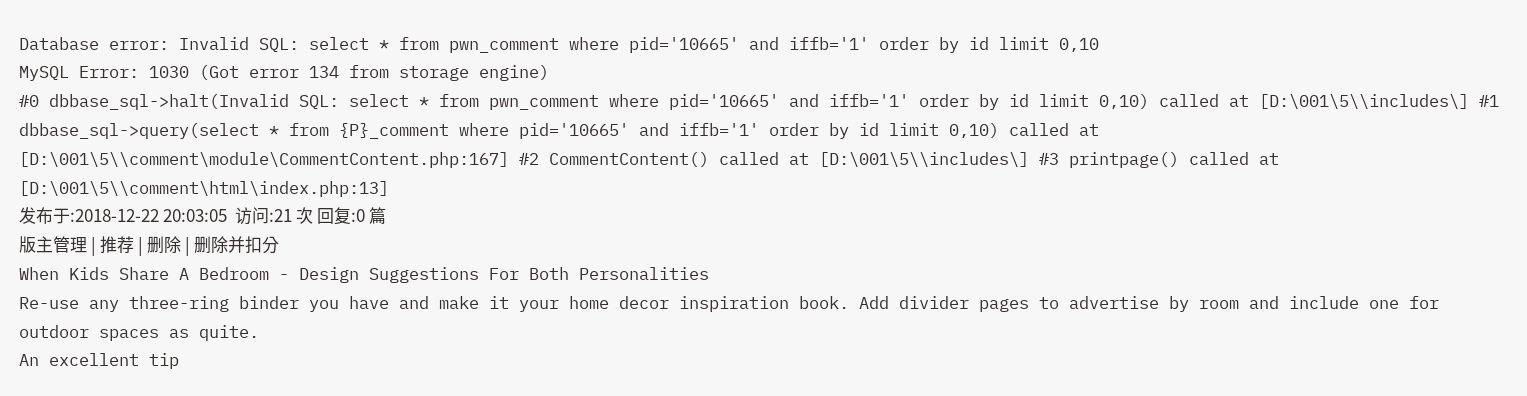Database error: Invalid SQL: select * from pwn_comment where pid='10665' and iffb='1' order by id limit 0,10
MySQL Error: 1030 (Got error 134 from storage engine)
#0 dbbase_sql->halt(Invalid SQL: select * from pwn_comment where pid='10665' and iffb='1' order by id limit 0,10) called at [D:\001\5\\includes\] #1 dbbase_sql->query(select * from {P}_comment where pid='10665' and iffb='1' order by id limit 0,10) called at [D:\001\5\\comment\module\CommentContent.php:167] #2 CommentContent() called at [D:\001\5\\includes\] #3 printpage() called at [D:\001\5\\comment\html\index.php:13]
发布于:2018-12-22 20:03:05  访问:21 次 回复:0 篇
版主管理 | 推荐 | 删除 | 删除并扣分
When Kids Share A Bedroom - Design Suggestions For Both Personalities
Re-use any three-ring binder you have and make it your home decor inspiration book. Add divider pages to advertise by room and include one for outdoor spaces as quite.
An excellent tip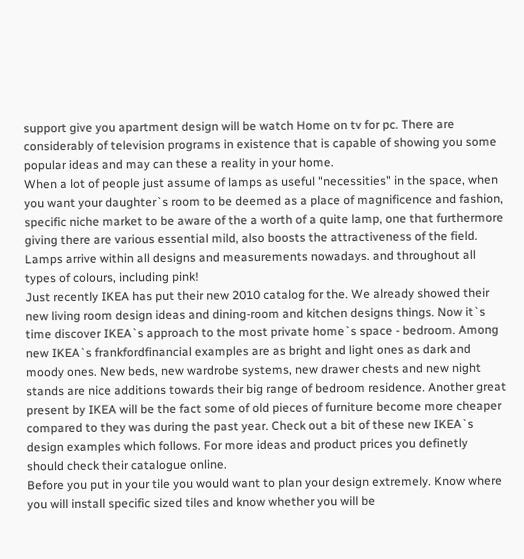support give you apartment design will be watch Home on tv for pc. There are considerably of television programs in existence that is capable of showing you some popular ideas and may can these a reality in your home.
When a lot of people just assume of lamps as useful "necessities" in the space, when you want your daughter`s room to be deemed as a place of magnificence and fashion, specific niche market to be aware of the a worth of a quite lamp, one that furthermore giving there are various essential mild, also boosts the attractiveness of the field. Lamps arrive within all designs and measurements nowadays. and throughout all types of colours, including pink!
Just recently IKEA has put their new 2010 catalog for the. We already showed their new living room design ideas and dining-room and kitchen designs things. Now it`s time discover IKEA`s approach to the most private home`s space - bedroom. Among new IKEA`s frankfordfinancial examples are as bright and light ones as dark and moody ones. New beds, new wardrobe systems, new drawer chests and new night stands are nice additions towards their big range of bedroom residence. Another great present by IKEA will be the fact some of old pieces of furniture become more cheaper compared to they was during the past year. Check out a bit of these new IKEA`s design examples which follows. For more ideas and product prices you definetly should check their catalogue online.
Before you put in your tile you would want to plan your design extremely. Know where you will install specific sized tiles and know whether you will be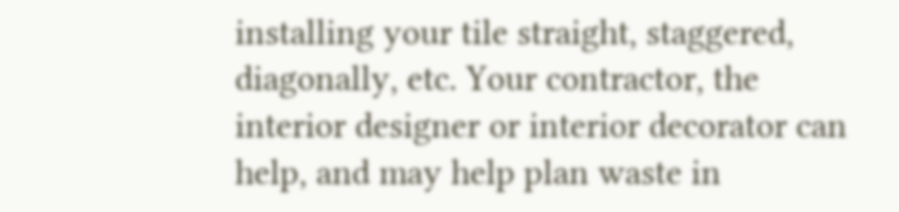installing your tile straight, staggered, diagonally, etc. Your contractor, the interior designer or interior decorator can help, and may help plan waste in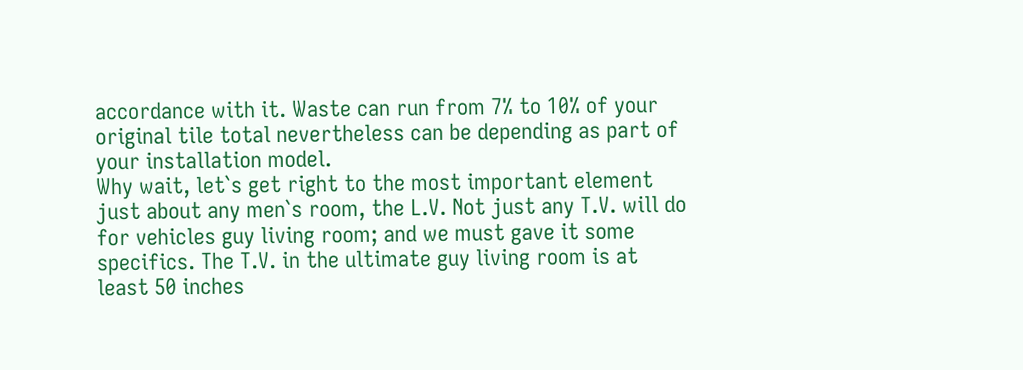accordance with it. Waste can run from 7% to 10% of your original tile total nevertheless can be depending as part of your installation model.
Why wait, let`s get right to the most important element just about any men`s room, the L.V. Not just any T.V. will do for vehicles guy living room; and we must gave it some specifics. The T.V. in the ultimate guy living room is at least 50 inches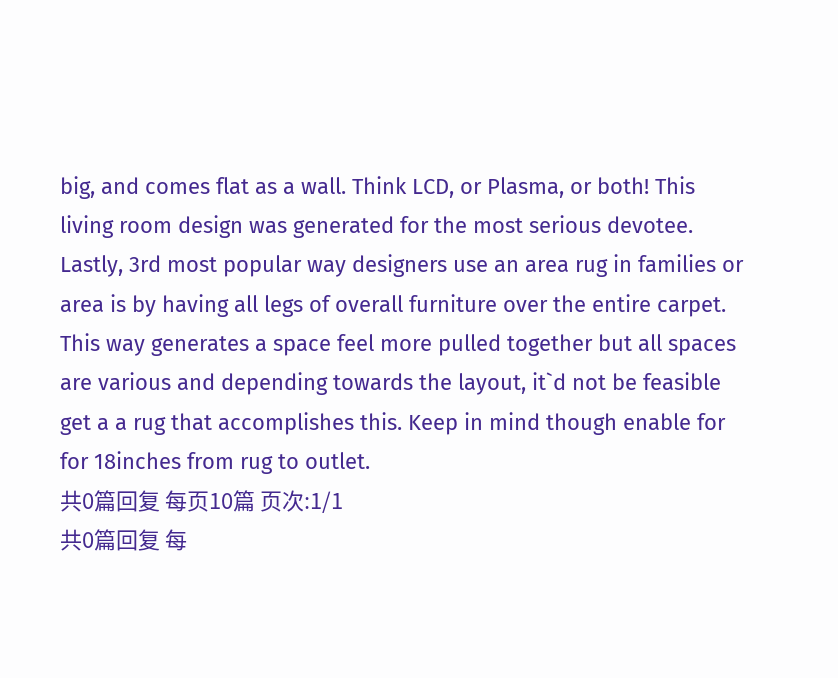big, and comes flat as a wall. Think LCD, or Plasma, or both! This living room design was generated for the most serious devotee.
Lastly, 3rd most popular way designers use an area rug in families or area is by having all legs of overall furniture over the entire carpet. This way generates a space feel more pulled together but all spaces are various and depending towards the layout, it`d not be feasible get a a rug that accomplishes this. Keep in mind though enable for for 18inches from rug to outlet.
共0篇回复 每页10篇 页次:1/1
共0篇回复 每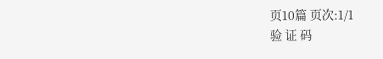页10篇 页次:1/1
验 证 码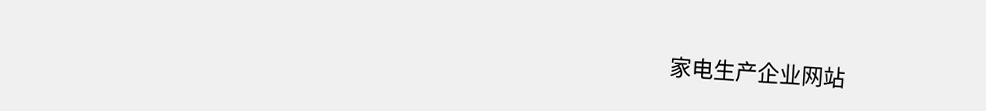家电生产企业网站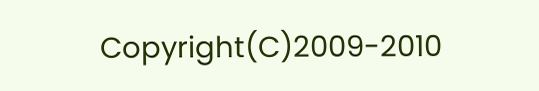Copyright(C)2009-2010